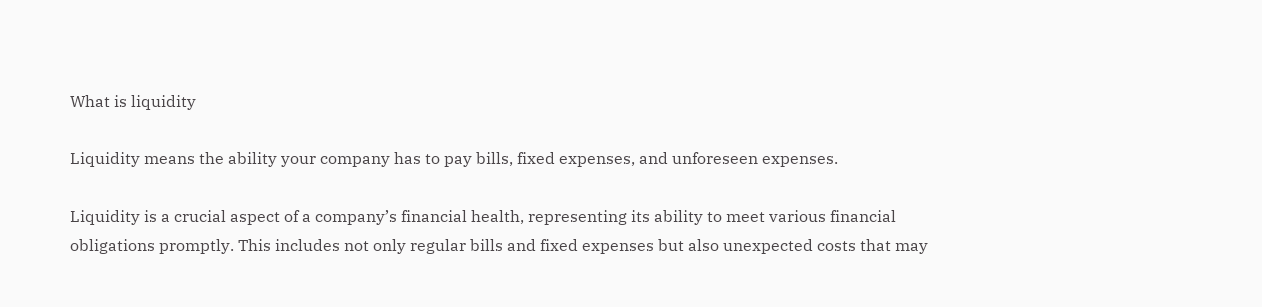What is liquidity

Liquidity means the ability your company has to pay bills, fixed expenses, and unforeseen expenses.

Liquidity is a crucial aspect of a company’s financial health, representing its ability to meet various financial obligations promptly. This includes not only regular bills and fixed expenses but also unexpected costs that may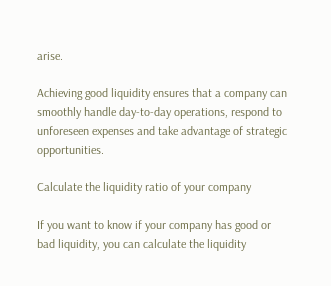arise.

Achieving good liquidity ensures that a company can smoothly handle day-to-day operations, respond to unforeseen expenses and take advantage of strategic opportunities.

Calculate the liquidity ratio of your company

If you want to know if your company has good or bad liquidity, you can calculate the liquidity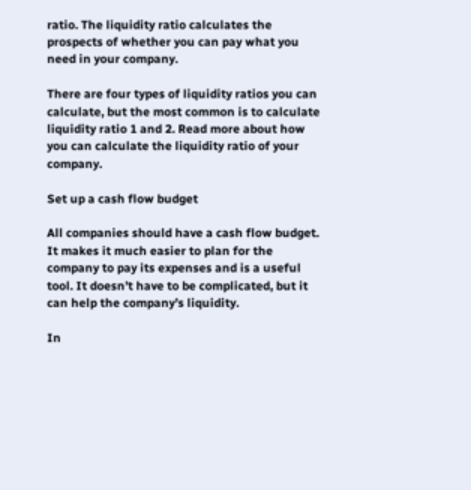ratio. The liquidity ratio calculates the prospects of whether you can pay what you need in your company.

There are four types of liquidity ratios you can calculate, but the most common is to calculate liquidity ratio 1 and 2. Read more about how you can calculate the liquidity ratio of your company.

Set up a cash flow budget

All companies should have a cash flow budget. It makes it much easier to plan for the company to pay its expenses and is a useful tool. It doesn’t have to be complicated, but it can help the company’s liquidity.

In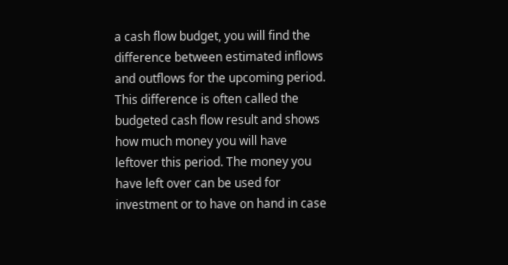a cash flow budget, you will find the difference between estimated inflows and outflows for the upcoming period. This difference is often called the budgeted cash flow result and shows how much money you will have leftover this period. The money you have left over can be used for investment or to have on hand in case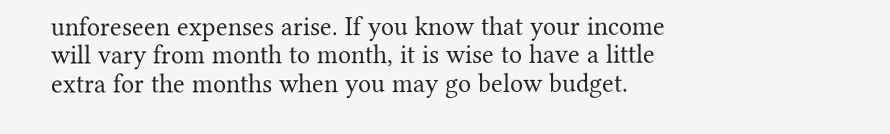unforeseen expenses arise. If you know that your income will vary from month to month, it is wise to have a little extra for the months when you may go below budget.